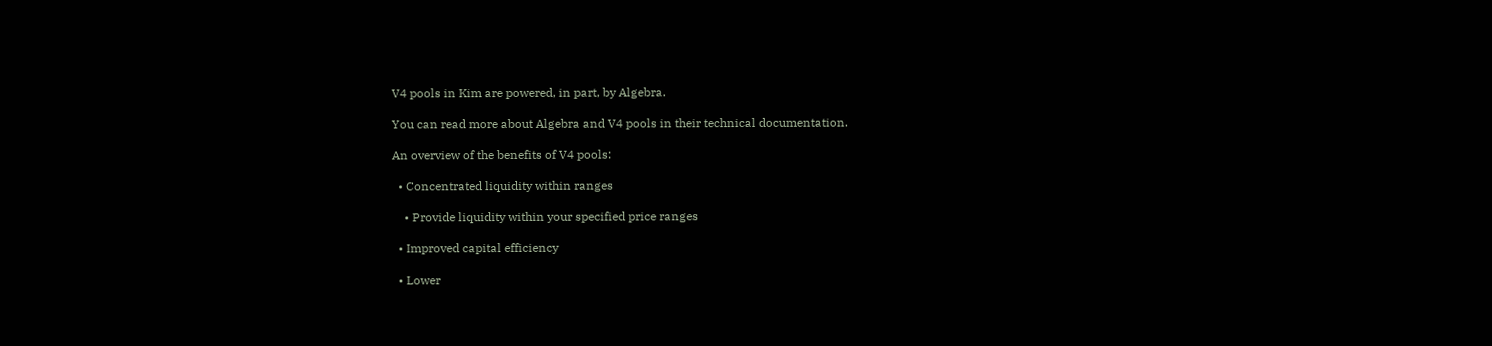V4 pools in Kim are powered, in part, by Algebra.

You can read more about Algebra and V4 pools in their technical documentation.

An overview of the benefits of V4 pools:

  • Concentrated liquidity within ranges

    • Provide liquidity within your specified price ranges

  • Improved capital efficiency

  • Lower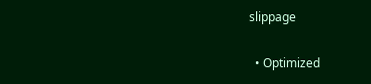slippage

  • Optimized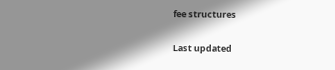fee structures

Last updated